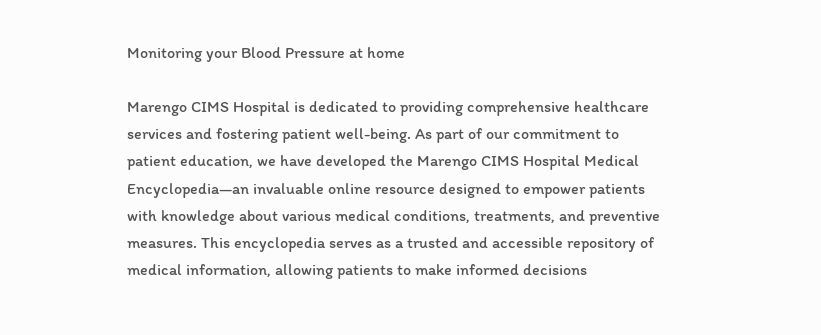Monitoring your Blood Pressure at home

Marengo CIMS Hospital is dedicated to providing comprehensive healthcare services and fostering patient well-being. As part of our commitment to patient education, we have developed the Marengo CIMS Hospital Medical Encyclopedia—an invaluable online resource designed to empower patients with knowledge about various medical conditions, treatments, and preventive measures. This encyclopedia serves as a trusted and accessible repository of medical information, allowing patients to make informed decisions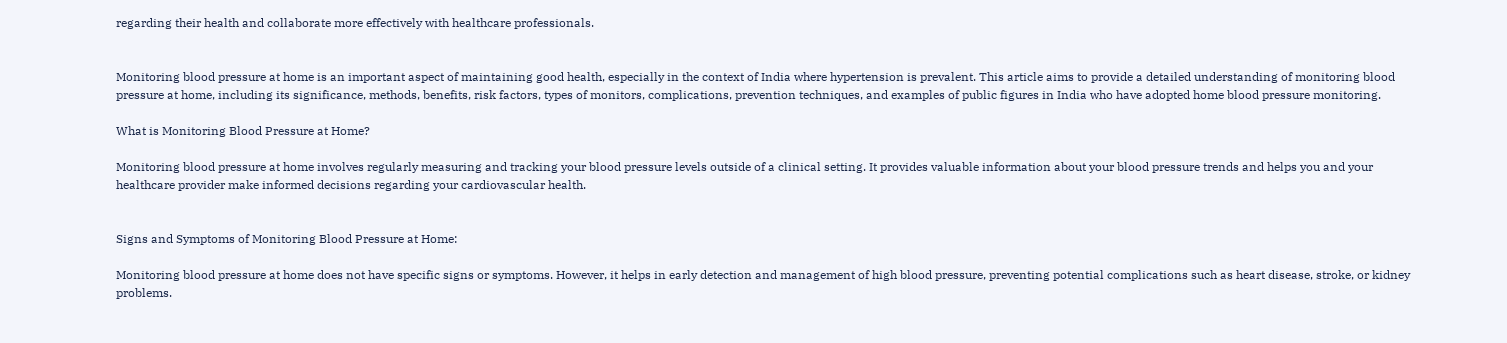regarding their health and collaborate more effectively with healthcare professionals.


Monitoring blood pressure at home is an important aspect of maintaining good health, especially in the context of India where hypertension is prevalent. This article aims to provide a detailed understanding of monitoring blood pressure at home, including its significance, methods, benefits, risk factors, types of monitors, complications, prevention techniques, and examples of public figures in India who have adopted home blood pressure monitoring.

What is Monitoring Blood Pressure at Home?

Monitoring blood pressure at home involves regularly measuring and tracking your blood pressure levels outside of a clinical setting. It provides valuable information about your blood pressure trends and helps you and your healthcare provider make informed decisions regarding your cardiovascular health.


Signs and Symptoms of Monitoring Blood Pressure at Home:

Monitoring blood pressure at home does not have specific signs or symptoms. However, it helps in early detection and management of high blood pressure, preventing potential complications such as heart disease, stroke, or kidney problems.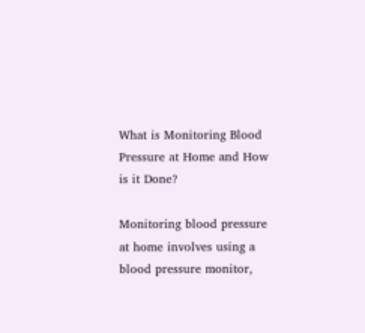What is Monitoring Blood Pressure at Home and How is it Done?

Monitoring blood pressure at home involves using a blood pressure monitor,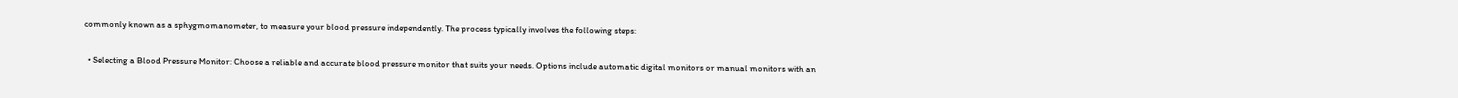commonly known as a sphygmomanometer, to measure your blood pressure independently. The process typically involves the following steps:

  • Selecting a Blood Pressure Monitor: Choose a reliable and accurate blood pressure monitor that suits your needs. Options include automatic digital monitors or manual monitors with an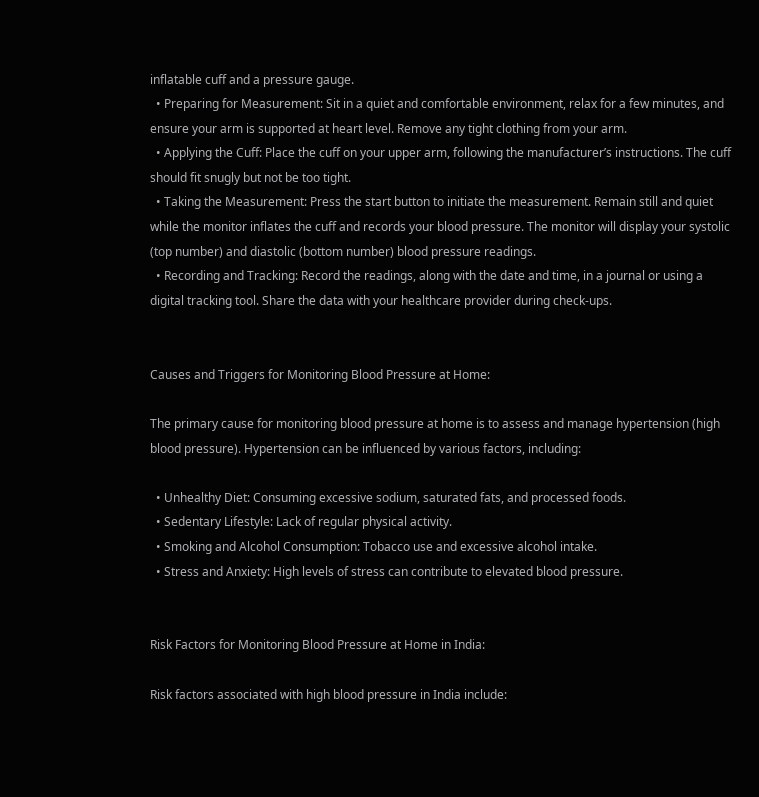inflatable cuff and a pressure gauge.
  • Preparing for Measurement: Sit in a quiet and comfortable environment, relax for a few minutes, and ensure your arm is supported at heart level. Remove any tight clothing from your arm.
  • Applying the Cuff: Place the cuff on your upper arm, following the manufacturer’s instructions. The cuff should fit snugly but not be too tight.
  • Taking the Measurement: Press the start button to initiate the measurement. Remain still and quiet while the monitor inflates the cuff and records your blood pressure. The monitor will display your systolic (top number) and diastolic (bottom number) blood pressure readings.
  • Recording and Tracking: Record the readings, along with the date and time, in a journal or using a digital tracking tool. Share the data with your healthcare provider during check-ups.


Causes and Triggers for Monitoring Blood Pressure at Home:

The primary cause for monitoring blood pressure at home is to assess and manage hypertension (high blood pressure). Hypertension can be influenced by various factors, including:

  • Unhealthy Diet: Consuming excessive sodium, saturated fats, and processed foods.
  • Sedentary Lifestyle: Lack of regular physical activity.
  • Smoking and Alcohol Consumption: Tobacco use and excessive alcohol intake.
  • Stress and Anxiety: High levels of stress can contribute to elevated blood pressure.


Risk Factors for Monitoring Blood Pressure at Home in India:

Risk factors associated with high blood pressure in India include: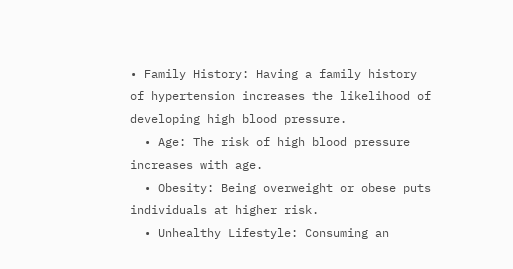• Family History: Having a family history of hypertension increases the likelihood of developing high blood pressure.
  • Age: The risk of high blood pressure increases with age.
  • Obesity: Being overweight or obese puts individuals at higher risk.
  • Unhealthy Lifestyle: Consuming an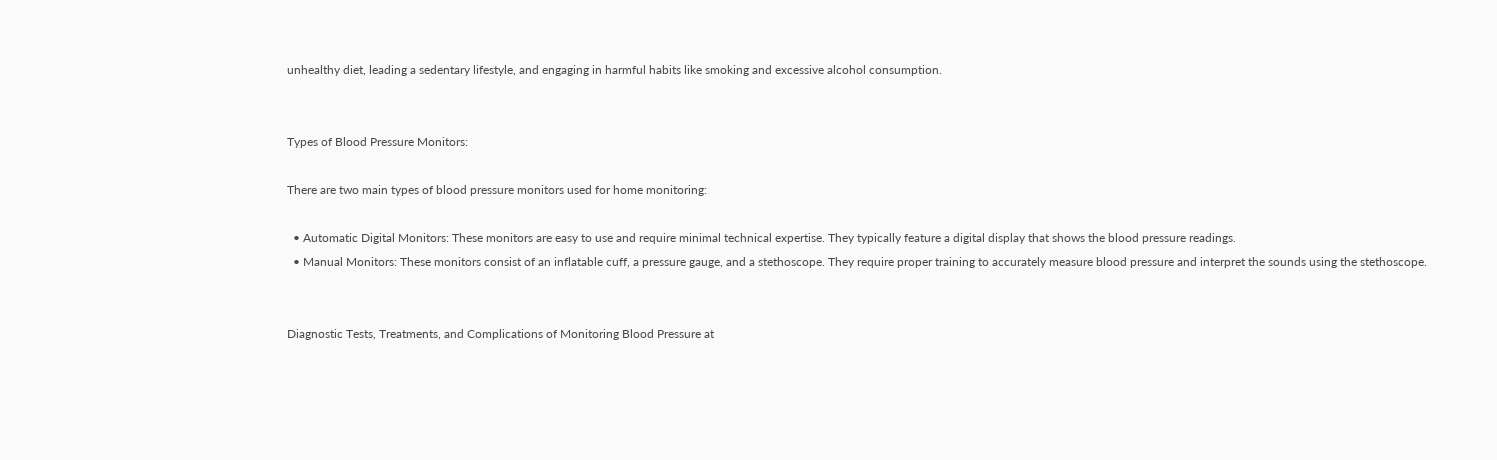unhealthy diet, leading a sedentary lifestyle, and engaging in harmful habits like smoking and excessive alcohol consumption.


Types of Blood Pressure Monitors:

There are two main types of blood pressure monitors used for home monitoring:

  • Automatic Digital Monitors: These monitors are easy to use and require minimal technical expertise. They typically feature a digital display that shows the blood pressure readings.
  • Manual Monitors: These monitors consist of an inflatable cuff, a pressure gauge, and a stethoscope. They require proper training to accurately measure blood pressure and interpret the sounds using the stethoscope.


Diagnostic Tests, Treatments, and Complications of Monitoring Blood Pressure at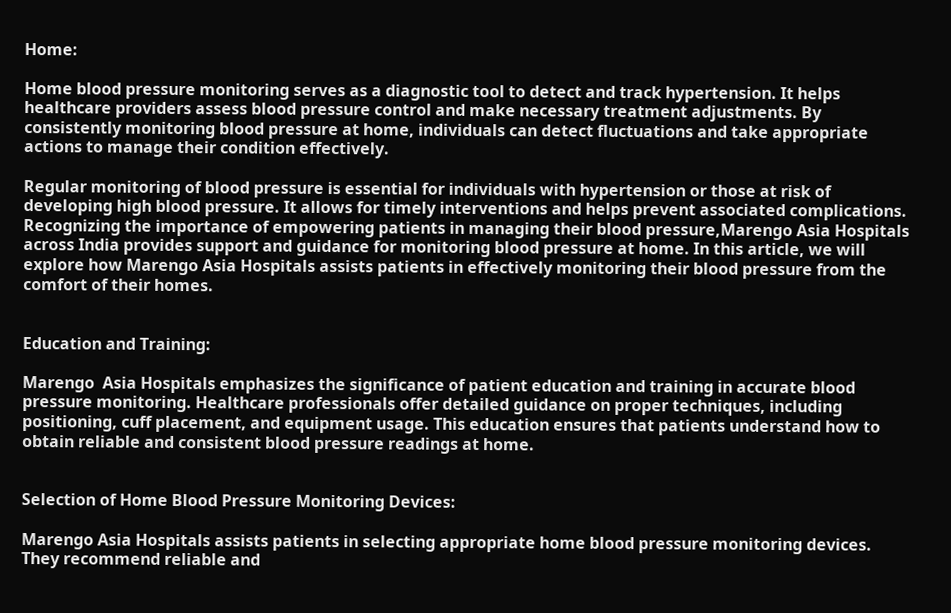Home:

Home blood pressure monitoring serves as a diagnostic tool to detect and track hypertension. It helps healthcare providers assess blood pressure control and make necessary treatment adjustments. By consistently monitoring blood pressure at home, individuals can detect fluctuations and take appropriate actions to manage their condition effectively.

Regular monitoring of blood pressure is essential for individuals with hypertension or those at risk of developing high blood pressure. It allows for timely interventions and helps prevent associated complications. Recognizing the importance of empowering patients in managing their blood pressure,Marengo Asia Hospitals across India provides support and guidance for monitoring blood pressure at home. In this article, we will explore how Marengo Asia Hospitals assists patients in effectively monitoring their blood pressure from the comfort of their homes.


Education and Training:

Marengo  Asia Hospitals emphasizes the significance of patient education and training in accurate blood pressure monitoring. Healthcare professionals offer detailed guidance on proper techniques, including positioning, cuff placement, and equipment usage. This education ensures that patients understand how to obtain reliable and consistent blood pressure readings at home.


Selection of Home Blood Pressure Monitoring Devices:

Marengo Asia Hospitals assists patients in selecting appropriate home blood pressure monitoring devices. They recommend reliable and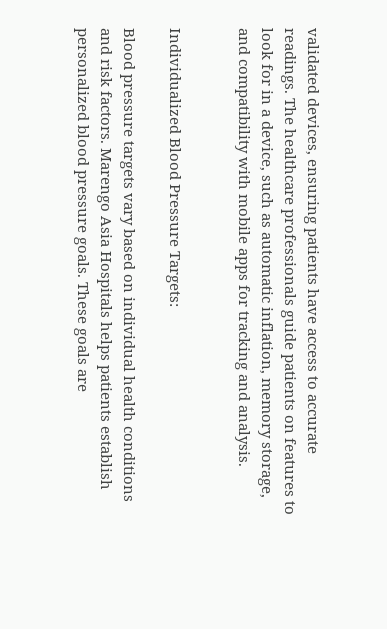validated devices, ensuring patients have access to accurate readings. The healthcare professionals guide patients on features to look for in a device, such as automatic inflation, memory storage, and compatibility with mobile apps for tracking and analysis.


Individualized Blood Pressure Targets:

Blood pressure targets vary based on individual health conditions and risk factors. Marengo Asia Hospitals helps patients establish personalized blood pressure goals. These goals are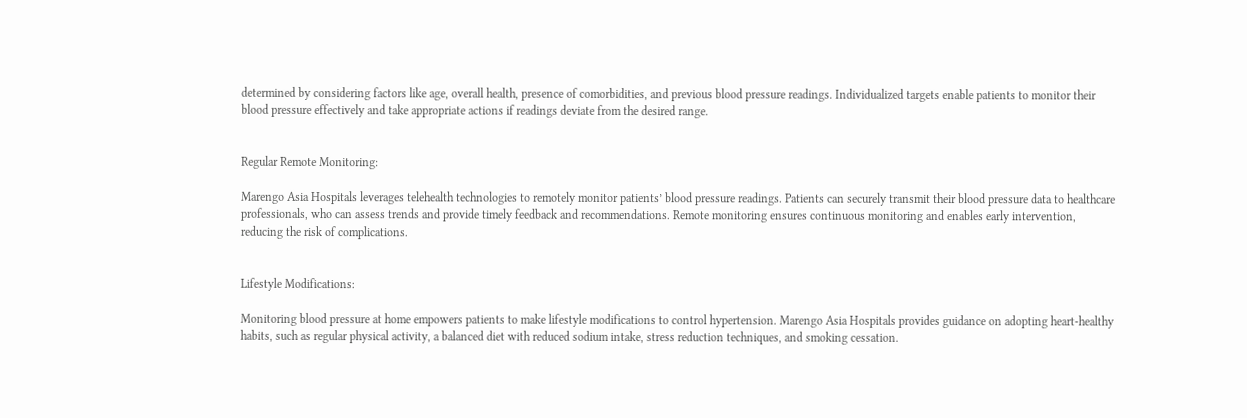determined by considering factors like age, overall health, presence of comorbidities, and previous blood pressure readings. Individualized targets enable patients to monitor their blood pressure effectively and take appropriate actions if readings deviate from the desired range.


Regular Remote Monitoring:

Marengo Asia Hospitals leverages telehealth technologies to remotely monitor patients’ blood pressure readings. Patients can securely transmit their blood pressure data to healthcare professionals, who can assess trends and provide timely feedback and recommendations. Remote monitoring ensures continuous monitoring and enables early intervention, reducing the risk of complications.


Lifestyle Modifications:

Monitoring blood pressure at home empowers patients to make lifestyle modifications to control hypertension. Marengo Asia Hospitals provides guidance on adopting heart-healthy habits, such as regular physical activity, a balanced diet with reduced sodium intake, stress reduction techniques, and smoking cessation.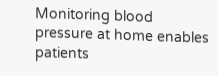Monitoring blood pressure at home enables patients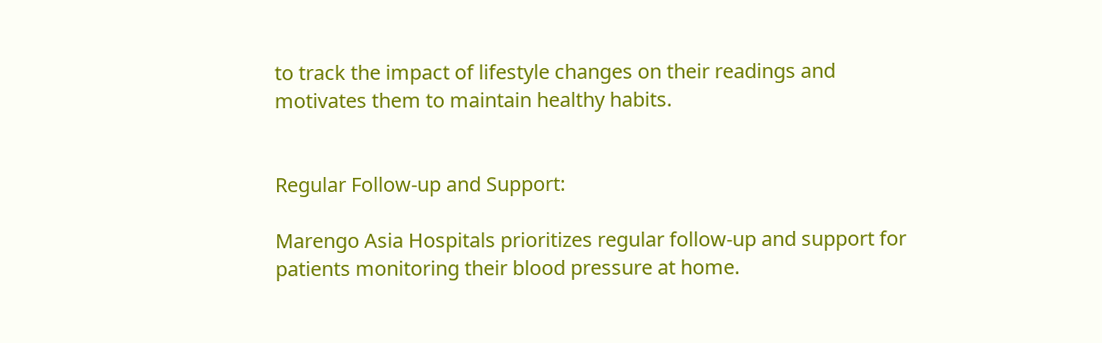to track the impact of lifestyle changes on their readings and motivates them to maintain healthy habits.


Regular Follow-up and Support:

Marengo Asia Hospitals prioritizes regular follow-up and support for patients monitoring their blood pressure at home.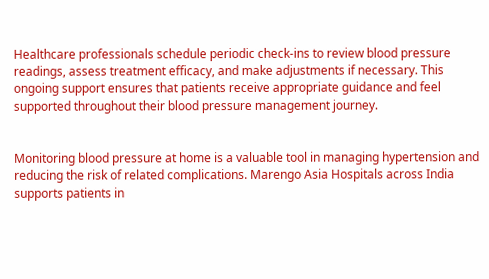Healthcare professionals schedule periodic check-ins to review blood pressure readings, assess treatment efficacy, and make adjustments if necessary. This ongoing support ensures that patients receive appropriate guidance and feel supported throughout their blood pressure management journey.


Monitoring blood pressure at home is a valuable tool in managing hypertension and reducing the risk of related complications. Marengo Asia Hospitals across India supports patients in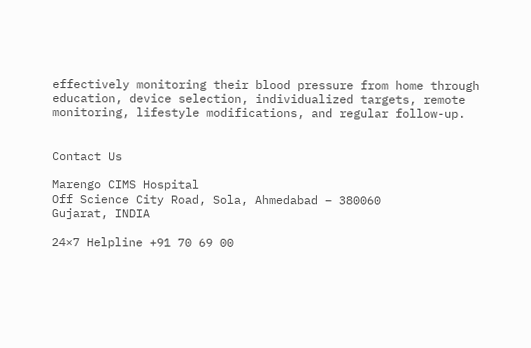effectively monitoring their blood pressure from home through education, device selection, individualized targets, remote monitoring, lifestyle modifications, and regular follow-up.


Contact Us

Marengo CIMS Hospital
Off Science City Road, Sola, Ahmedabad – 380060
Gujarat, INDIA

24×7 Helpline +91 70 69 00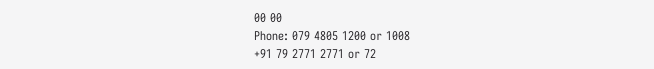00 00
Phone: 079 4805 1200 or 1008
+91 79 2771 2771 or 72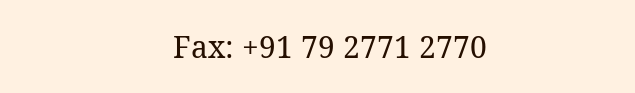Fax: +91 79 2771 2770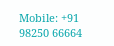Mobile: +91 98250 66664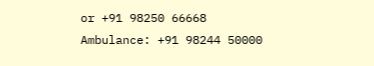or +91 98250 66668
Ambulance: +91 98244 50000